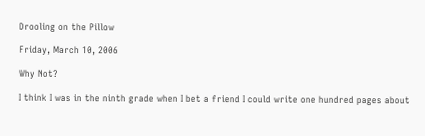Drooling on the Pillow

Friday, March 10, 2006

Why Not?

I think I was in the ninth grade when I bet a friend I could write one hundred pages about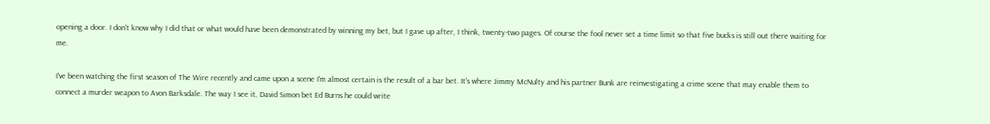opening a door. I don't know why I did that or what would have been demonstrated by winning my bet, but I gave up after, I think, twenty-two pages. Of course the fool never set a time limit so that five bucks is still out there waiting for me.

I've been watching the first season of The Wire recently and came upon a scene I'm almost certain is the result of a bar bet. It's where Jimmy McNulty and his partner Bunk are reinvestigating a crime scene that may enable them to connect a murder weapon to Avon Barksdale. The way I see it, David Simon bet Ed Burns he could write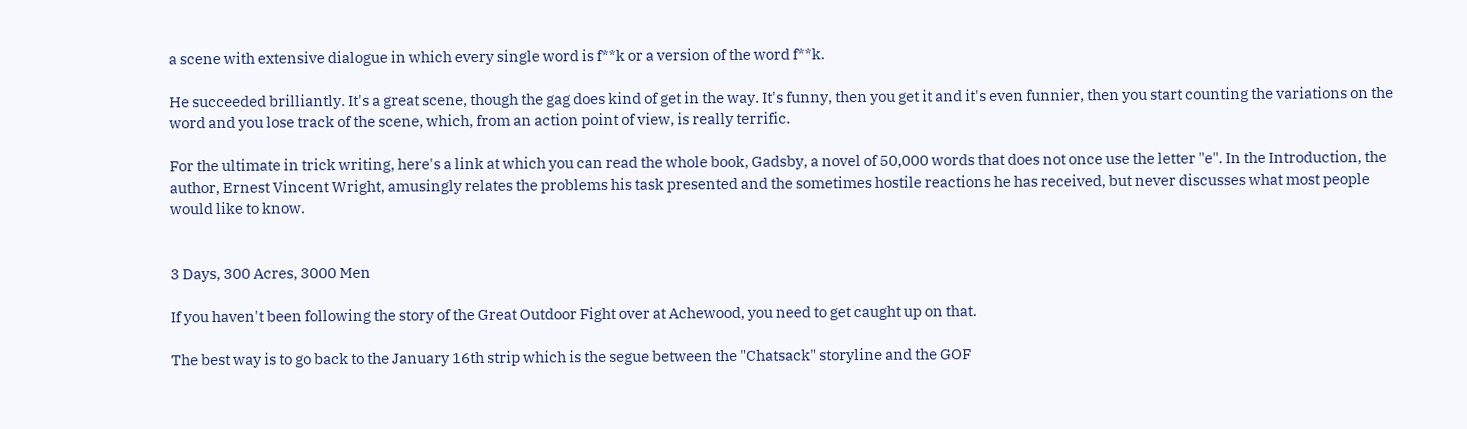a scene with extensive dialogue in which every single word is f**k or a version of the word f**k.

He succeeded brilliantly. It's a great scene, though the gag does kind of get in the way. It's funny, then you get it and it's even funnier, then you start counting the variations on the word and you lose track of the scene, which, from an action point of view, is really terrific.

For the ultimate in trick writing, here's a link at which you can read the whole book, Gadsby, a novel of 50,000 words that does not once use the letter "e". In the Introduction, the author, Ernest Vincent Wright, amusingly relates the problems his task presented and the sometimes hostile reactions he has received, but never discusses what most people would like to know.


3 Days, 300 Acres, 3000 Men

If you haven't been following the story of the Great Outdoor Fight over at Achewood, you need to get caught up on that.

The best way is to go back to the January 16th strip which is the segue between the "Chatsack" storyline and the GOF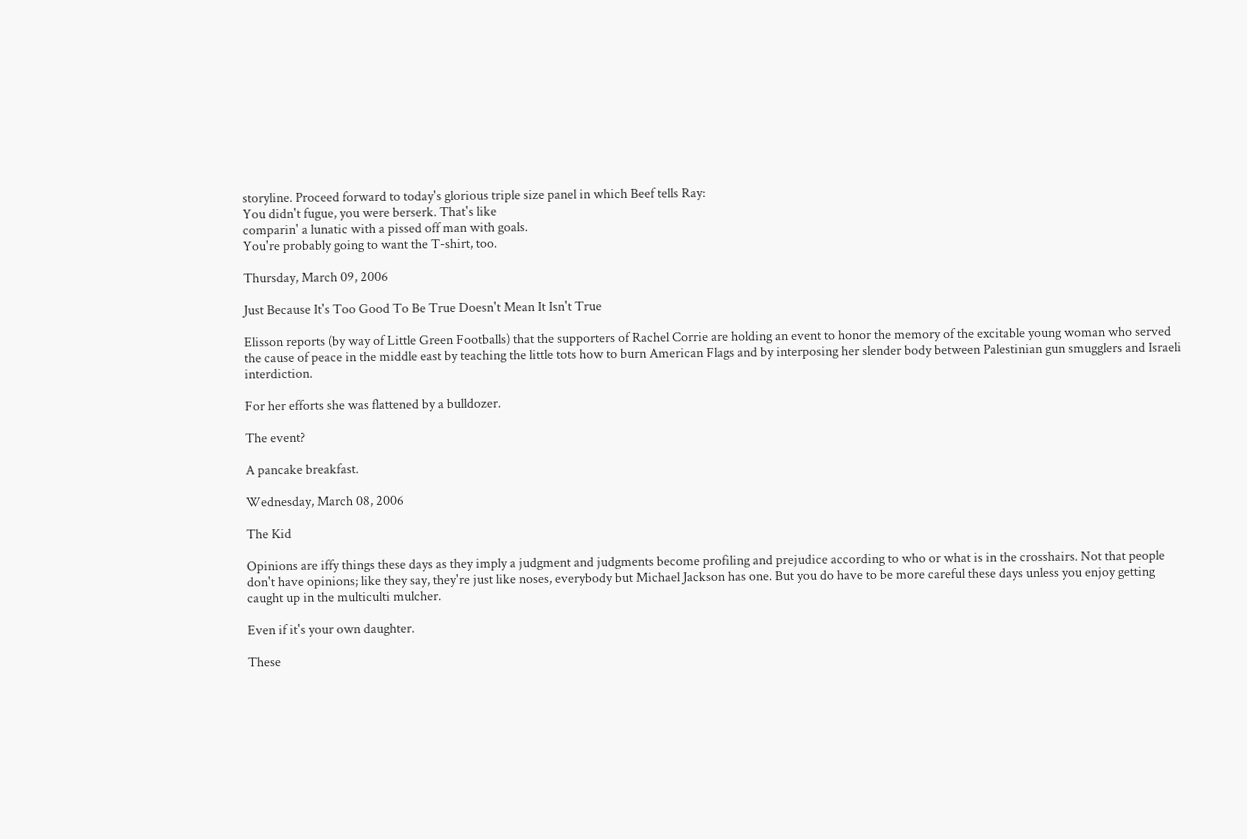storyline. Proceed forward to today's glorious triple size panel in which Beef tells Ray:
You didn't fugue, you were berserk. That's like
comparin' a lunatic with a pissed off man with goals.
You're probably going to want the T-shirt, too.

Thursday, March 09, 2006

Just Because It's Too Good To Be True Doesn't Mean It Isn't True

Elisson reports (by way of Little Green Footballs) that the supporters of Rachel Corrie are holding an event to honor the memory of the excitable young woman who served the cause of peace in the middle east by teaching the little tots how to burn American Flags and by interposing her slender body between Palestinian gun smugglers and Israeli interdiction.

For her efforts she was flattened by a bulldozer.

The event?

A pancake breakfast.

Wednesday, March 08, 2006

The Kid

Opinions are iffy things these days as they imply a judgment and judgments become profiling and prejudice according to who or what is in the crosshairs. Not that people don't have opinions; like they say, they're just like noses, everybody but Michael Jackson has one. But you do have to be more careful these days unless you enjoy getting caught up in the multiculti mulcher.

Even if it's your own daughter.

These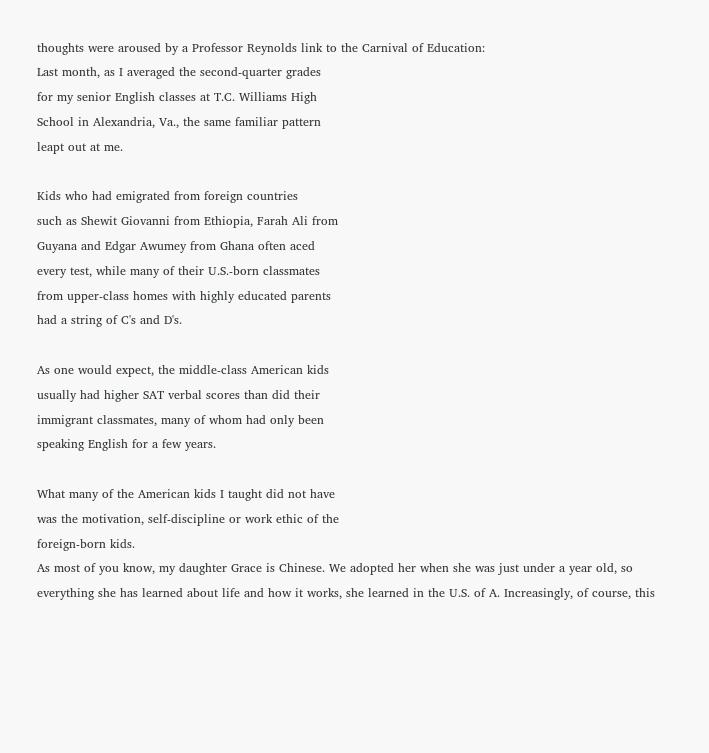thoughts were aroused by a Professor Reynolds link to the Carnival of Education:
Last month, as I averaged the second-quarter grades
for my senior English classes at T.C. Williams High
School in Alexandria, Va., the same familiar pattern
leapt out at me.

Kids who had emigrated from foreign countries
such as Shewit Giovanni from Ethiopia, Farah Ali from
Guyana and Edgar Awumey from Ghana often aced
every test, while many of their U.S.-born classmates
from upper-class homes with highly educated parents
had a string of C's and D's.

As one would expect, the middle-class American kids
usually had higher SAT verbal scores than did their
immigrant classmates, many of whom had only been
speaking English for a few years.

What many of the American kids I taught did not have
was the motivation, self-discipline or work ethic of the
foreign-born kids.
As most of you know, my daughter Grace is Chinese. We adopted her when she was just under a year old, so everything she has learned about life and how it works, she learned in the U.S. of A. Increasingly, of course, this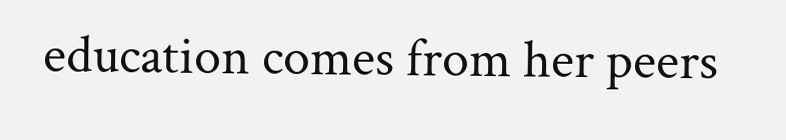education comes from her peers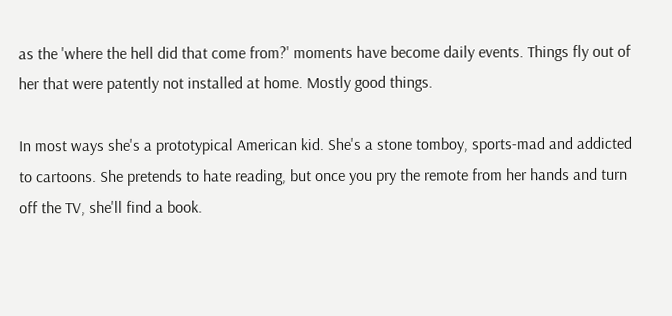as the 'where the hell did that come from?' moments have become daily events. Things fly out of her that were patently not installed at home. Mostly good things.

In most ways she's a prototypical American kid. She's a stone tomboy, sports-mad and addicted to cartoons. She pretends to hate reading, but once you pry the remote from her hands and turn off the TV, she'll find a book.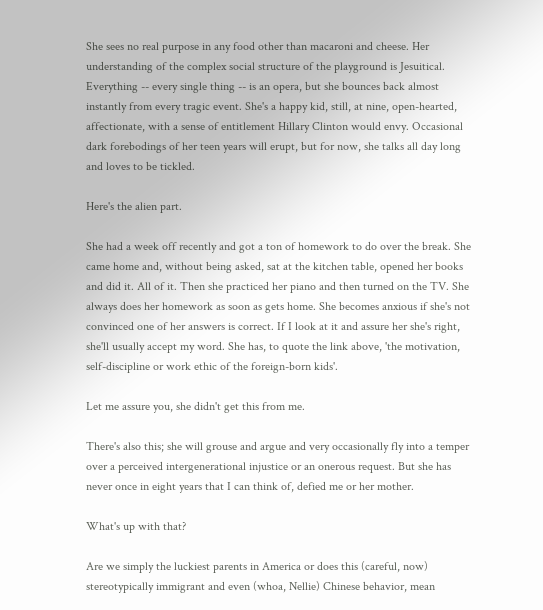She sees no real purpose in any food other than macaroni and cheese. Her understanding of the complex social structure of the playground is Jesuitical. Everything -- every single thing -- is an opera, but she bounces back almost instantly from every tragic event. She's a happy kid, still, at nine, open-hearted, affectionate, with a sense of entitlement Hillary Clinton would envy. Occasional dark forebodings of her teen years will erupt, but for now, she talks all day long and loves to be tickled.

Here's the alien part.

She had a week off recently and got a ton of homework to do over the break. She came home and, without being asked, sat at the kitchen table, opened her books and did it. All of it. Then she practiced her piano and then turned on the TV. She always does her homework as soon as gets home. She becomes anxious if she's not convinced one of her answers is correct. If I look at it and assure her she's right, she'll usually accept my word. She has, to quote the link above, 'the motivation, self-discipline or work ethic of the foreign-born kids'.

Let me assure you, she didn't get this from me.

There's also this; she will grouse and argue and very occasionally fly into a temper over a perceived intergenerational injustice or an onerous request. But she has never once in eight years that I can think of, defied me or her mother.

What's up with that?

Are we simply the luckiest parents in America or does this (careful, now) stereotypically immigrant and even (whoa, Nellie) Chinese behavior, mean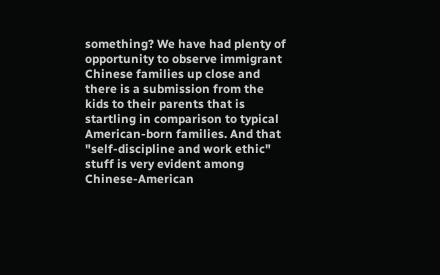something? We have had plenty of opportunity to observe immigrant Chinese families up close and there is a submission from the kids to their parents that is startling in comparison to typical American-born families. And that "self-discipline and work ethic" stuff is very evident among Chinese-American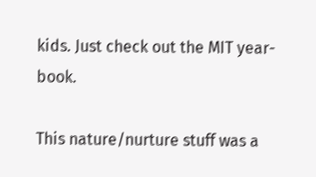kids. Just check out the MIT year-book.

This nature/nurture stuff was a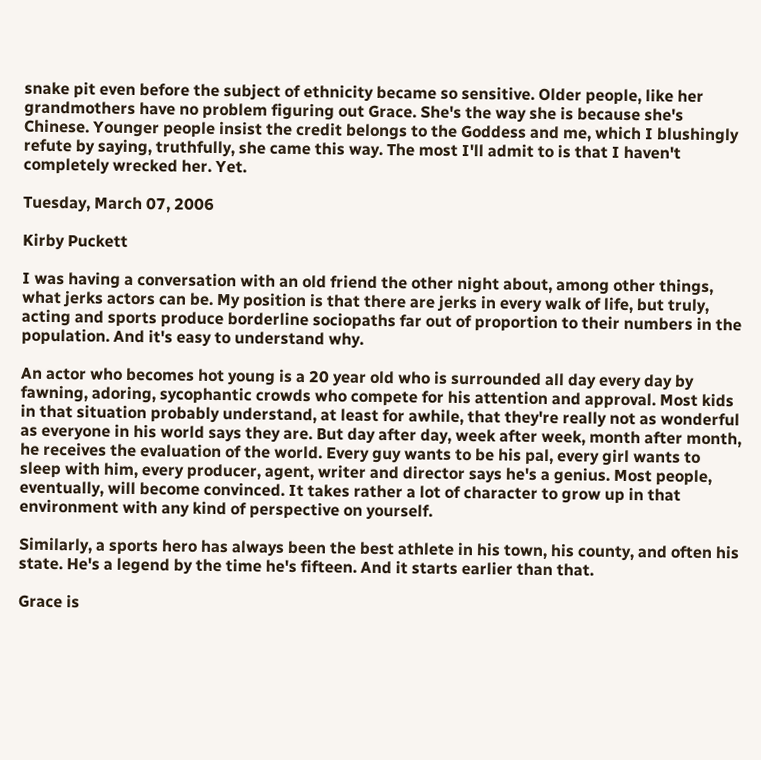snake pit even before the subject of ethnicity became so sensitive. Older people, like her grandmothers have no problem figuring out Grace. She's the way she is because she's Chinese. Younger people insist the credit belongs to the Goddess and me, which I blushingly refute by saying, truthfully, she came this way. The most I'll admit to is that I haven't completely wrecked her. Yet.

Tuesday, March 07, 2006

Kirby Puckett

I was having a conversation with an old friend the other night about, among other things, what jerks actors can be. My position is that there are jerks in every walk of life, but truly, acting and sports produce borderline sociopaths far out of proportion to their numbers in the population. And it's easy to understand why.

An actor who becomes hot young is a 20 year old who is surrounded all day every day by fawning, adoring, sycophantic crowds who compete for his attention and approval. Most kids in that situation probably understand, at least for awhile, that they're really not as wonderful as everyone in his world says they are. But day after day, week after week, month after month, he receives the evaluation of the world. Every guy wants to be his pal, every girl wants to sleep with him, every producer, agent, writer and director says he's a genius. Most people, eventually, will become convinced. It takes rather a lot of character to grow up in that environment with any kind of perspective on yourself.

Similarly, a sports hero has always been the best athlete in his town, his county, and often his state. He's a legend by the time he's fifteen. And it starts earlier than that.

Grace is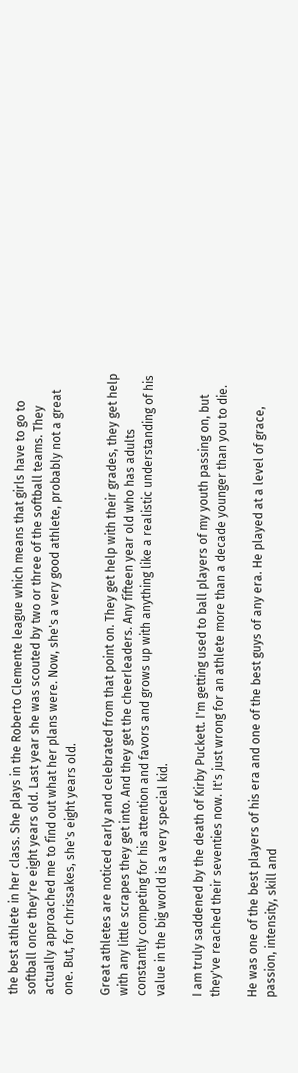the best athlete in her class. She plays in the Roberto Clemente league which means that girls have to go to softball once they're eight years old. Last year she was scouted by two or three of the softball teams. They actually approached me to find out what her plans were. Now, she's a very good athlete, probably not a great one. But, for chrissakes, she's eight years old.

Great athletes are noticed early and celebrated from that point on. They get help with their grades, they get help with any little scrapes they get into. And they get the cheerleaders. Any fifteen year old who has adults constantly competing for his attention and favors and grows up with anything like a realistic understanding of his value in the big world is a very special kid.

I am truly saddened by the death of Kirby Puckett. I'm getting used to ball players of my youth passing on, but they've reached their seventies now. It's just wrong for an athlete more than a decade younger than you to die.

He was one of the best players of his era and one of the best guys of any era. He played at a level of grace, passion, intensity, skill and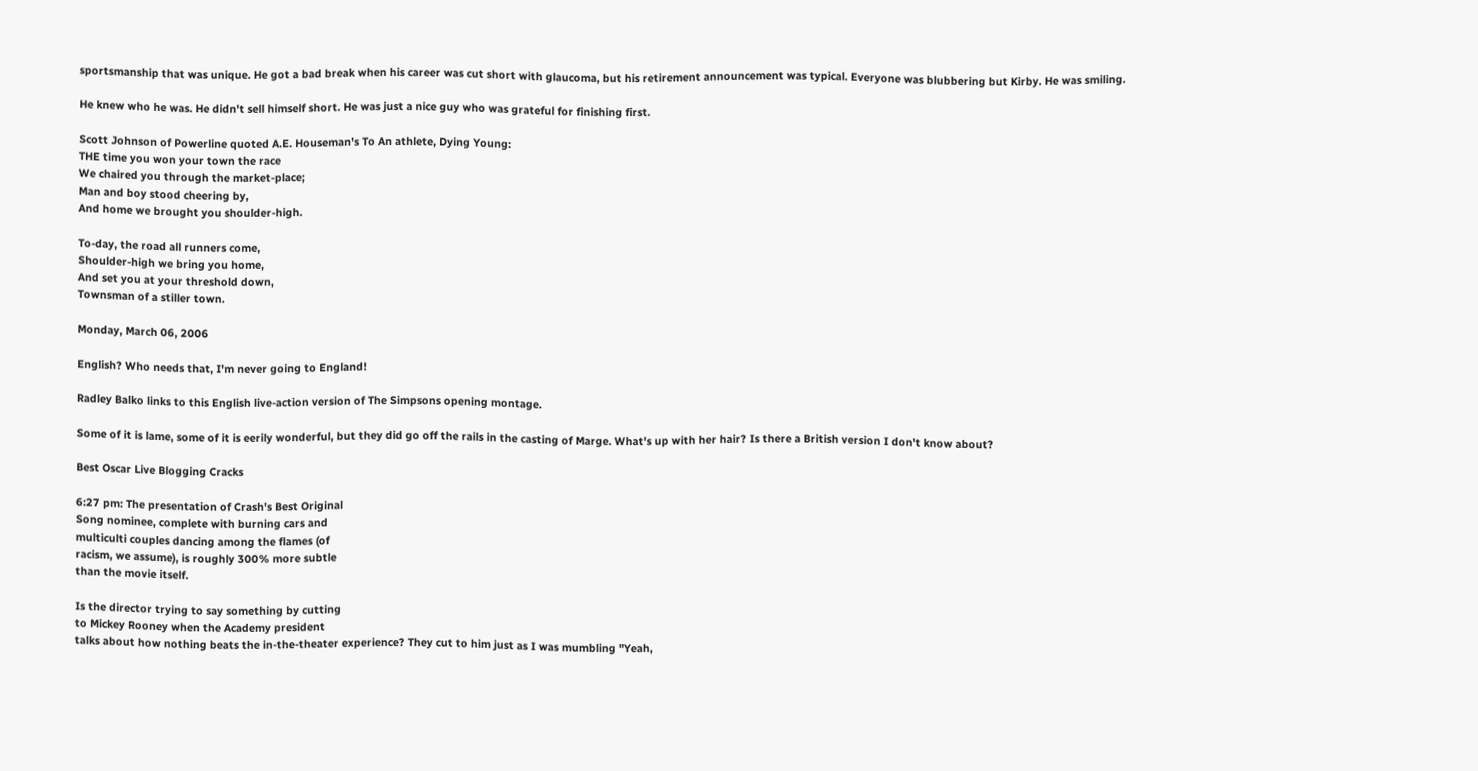sportsmanship that was unique. He got a bad break when his career was cut short with glaucoma, but his retirement announcement was typical. Everyone was blubbering but Kirby. He was smiling.

He knew who he was. He didn't sell himself short. He was just a nice guy who was grateful for finishing first.

Scott Johnson of Powerline quoted A.E. Houseman's To An athlete, Dying Young:
THE time you won your town the race
We chaired you through the market-place;
Man and boy stood cheering by,
And home we brought you shoulder-high.

To-day, the road all runners come,
Shoulder-high we bring you home,
And set you at your threshold down,
Townsman of a stiller town.

Monday, March 06, 2006

English? Who needs that, I'm never going to England!

Radley Balko links to this English live-action version of The Simpsons opening montage.

Some of it is lame, some of it is eerily wonderful, but they did go off the rails in the casting of Marge. What's up with her hair? Is there a British version I don't know about?

Best Oscar Live Blogging Cracks

6:27 pm: The presentation of Crash's Best Original
Song nominee, complete with burning cars and
multiculti couples dancing among the flames (of
racism, we assume), is roughly 300% more subtle
than the movie itself.

Is the director trying to say something by cutting
to Mickey Rooney when the Academy president
talks about how nothing beats the in-the-theater experience? They cut to him just as I was mumbling "Yeah,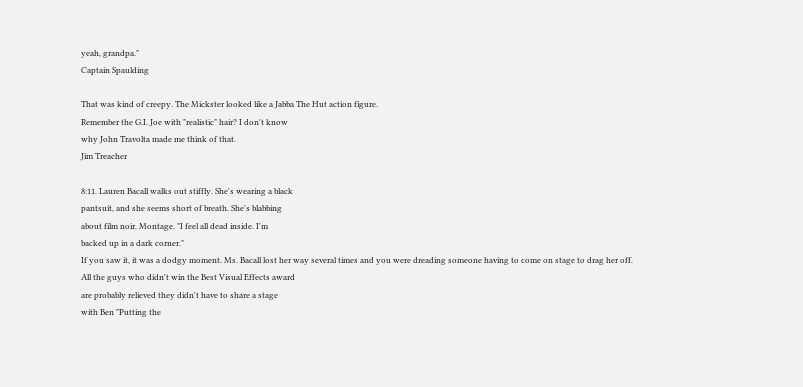yeah, grandpa."
Captain Spaulding

That was kind of creepy. The Mickster looked like a Jabba The Hut action figure.
Remember the G.I. Joe with "realistic" hair? I don't know
why John Travolta made me think of that.
Jim Treacher

8:11. Lauren Bacall walks out stiffly. She's wearing a black
pantsuit, and she seems short of breath. She's blabbing
about film noir. Montage. "I feel all dead inside. I'm
backed up in a dark corner."
If you saw it, it was a dodgy moment. Ms. Bacall lost her way several times and you were dreading someone having to come on stage to drag her off.
All the guys who didn't win the Best Visual Effects award
are probably relieved they didn't have to share a stage
with Ben "Putting the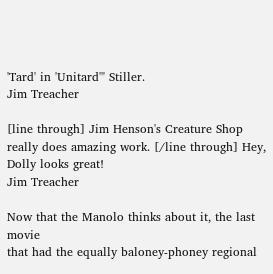'Tard' in 'Unitard'" Stiller.
Jim Treacher

[line through] Jim Henson's Creature Shop really does amazing work. [/line through] Hey, Dolly looks great!
Jim Treacher

Now that the Manolo thinks about it, the last movie
that had the equally baloney-phoney regional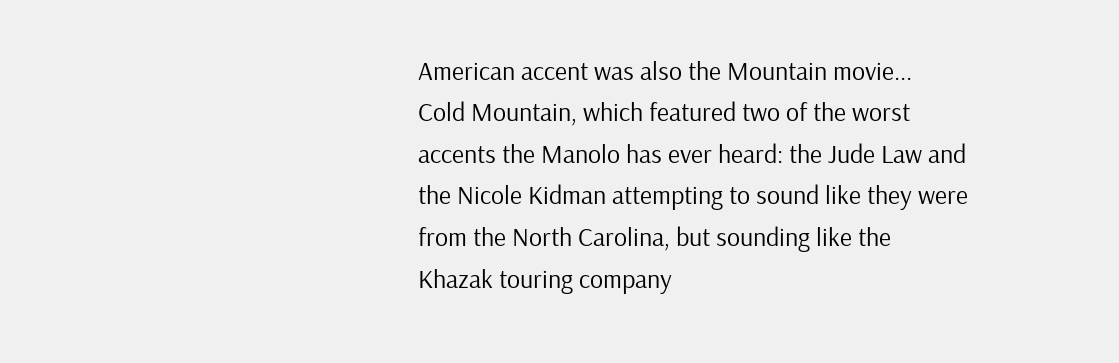American accent was also the Mountain movie...
Cold Mountain, which featured two of the worst
accents the Manolo has ever heard: the Jude Law and
the Nicole Kidman attempting to sound like they were
from the North Carolina, but sounding like the
Khazak touring company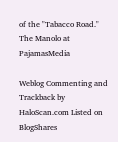of the "Tabacco Road."
The Manolo at PajamasMedia

Weblog Commenting and Trackback by HaloScan.com Listed on BlogShares